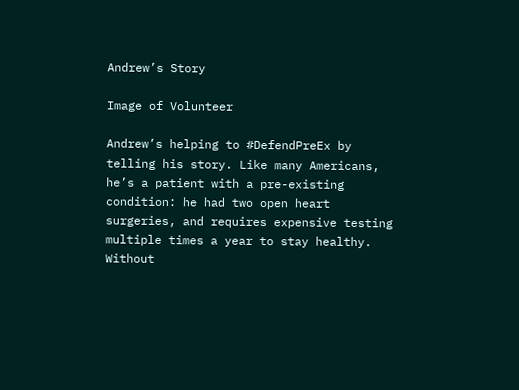Andrew’s Story

Image of Volunteer

Andrew’s helping to #DefendPreEx by telling his story. Like many Americans, he’s a patient with a pre-existing condition: he had two open heart surgeries, and requires expensive testing multiple times a year to stay healthy. Without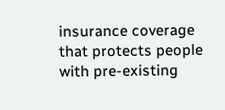insurance coverage that protects people with pre-existing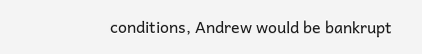conditions, Andrew would be bankrupt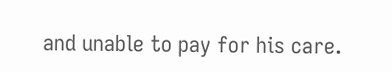and unable to pay for his care.